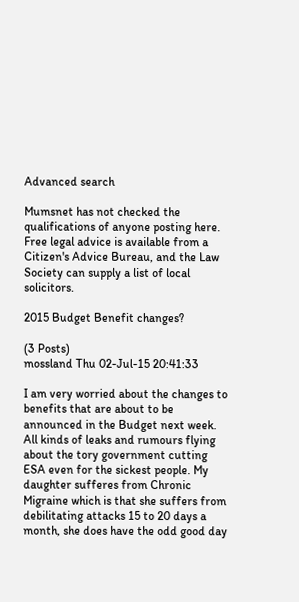Advanced search

Mumsnet has not checked the qualifications of anyone posting here. Free legal advice is available from a Citizen's Advice Bureau, and the Law Society can supply a list of local solicitors.

2015 Budget Benefit changes?

(3 Posts)
mossland Thu 02-Jul-15 20:41:33

I am very worried about the changes to benefits that are about to be announced in the Budget next week. All kinds of leaks and rumours flying about the tory government cutting ESA even for the sickest people. My daughter sufferes from Chronic Migraine which is that she suffers from debilitating attacks 15 to 20 days a month, she does have the odd good day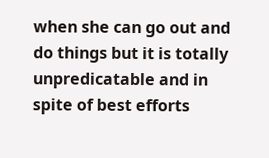when she can go out and do things but it is totally unpredicatable and in spite of best efforts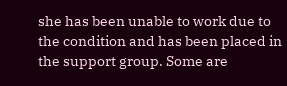she has been unable to work due to the condition and has been placed in the support group. Some are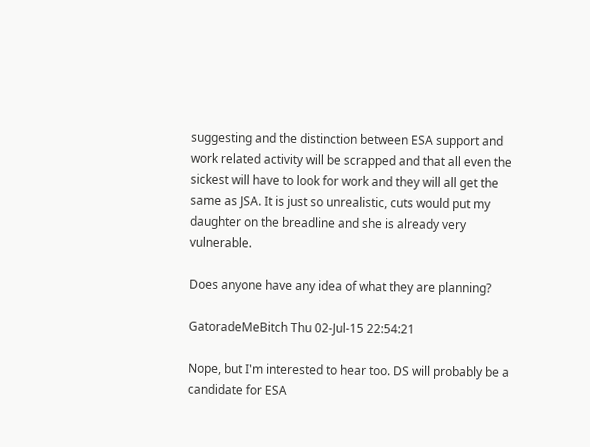suggesting and the distinction between ESA support and work related activity will be scrapped and that all even the sickest will have to look for work and they will all get the same as JSA. It is just so unrealistic, cuts would put my daughter on the breadline and she is already very vulnerable.

Does anyone have any idea of what they are planning?

GatoradeMeBitch Thu 02-Jul-15 22:54:21

Nope, but I'm interested to hear too. DS will probably be a candidate for ESA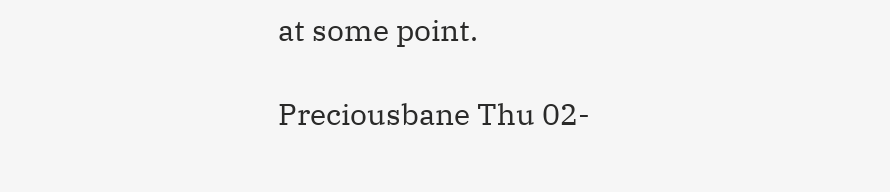at some point.

Preciousbane Thu 02-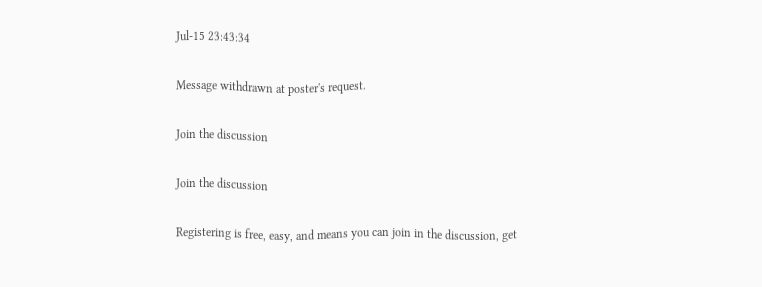Jul-15 23:43:34

Message withdrawn at poster's request.

Join the discussion

Join the discussion

Registering is free, easy, and means you can join in the discussion, get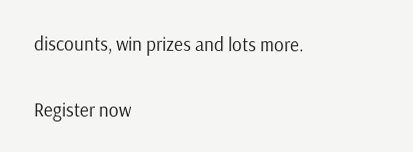discounts, win prizes and lots more.

Register now